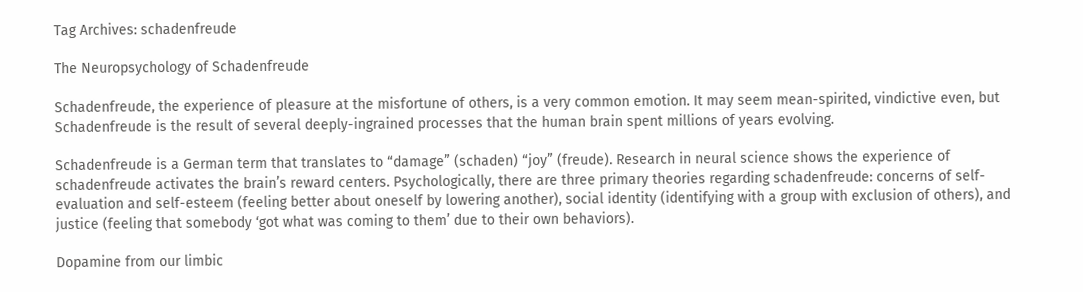Tag Archives: schadenfreude

The Neuropsychology of Schadenfreude

Schadenfreude, the experience of pleasure at the misfortune of others, is a very common emotion. It may seem mean-spirited, vindictive even, but Schadenfreude is the result of several deeply-ingrained processes that the human brain spent millions of years evolving.

Schadenfreude is a German term that translates to “damage” (schaden) “joy” (freude). Research in neural science shows the experience of schadenfreude activates the brain’s reward centers. Psychologically, there are three primary theories regarding schadenfreude: concerns of self-evaluation and self-esteem (feeling better about oneself by lowering another), social identity (identifying with a group with exclusion of others), and justice (feeling that somebody ‘got what was coming to them’ due to their own behaviors).

Dopamine from our limbic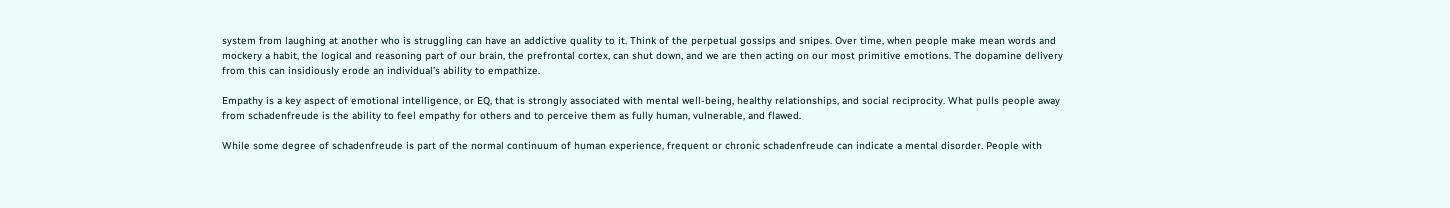system from laughing at another who is struggling can have an addictive quality to it. Think of the perpetual gossips and snipes. Over time, when people make mean words and mockery a habit, the logical and reasoning part of our brain, the prefrontal cortex, can shut down, and we are then acting on our most primitive emotions. The dopamine delivery from this can insidiously erode an individual’s ability to empathize.

Empathy is a key aspect of emotional intelligence, or EQ, that is strongly associated with mental well-being, healthy relationships, and social reciprocity. What pulls people away from schadenfreude is the ability to feel empathy for others and to perceive them as fully human, vulnerable, and flawed.

While some degree of schadenfreude is part of the normal continuum of human experience, frequent or chronic schadenfreude can indicate a mental disorder. People with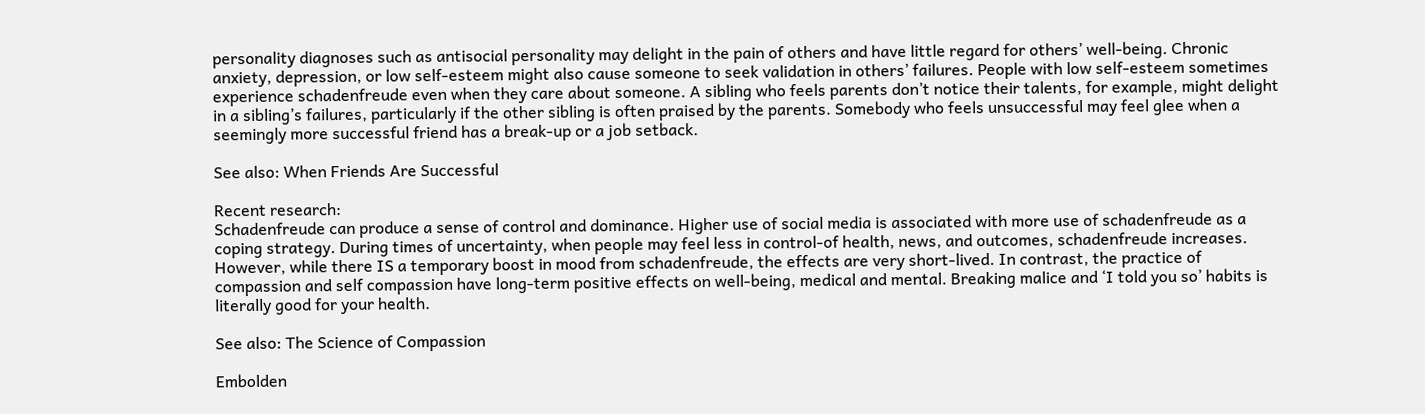personality diagnoses such as antisocial personality may delight in the pain of others and have little regard for others’ well-being. Chronic anxiety, depression, or low self-esteem might also cause someone to seek validation in others’ failures. People with low self-esteem sometimes experience schadenfreude even when they care about someone. A sibling who feels parents don’t notice their talents, for example, might delight in a sibling’s failures, particularly if the other sibling is often praised by the parents. Somebody who feels unsuccessful may feel glee when a seemingly more successful friend has a break-up or a job setback.

See also: When Friends Are Successful

Recent research:
Schadenfreude can produce a sense of control and dominance. Higher use of social media is associated with more use of schadenfreude as a coping strategy. During times of uncertainty, when people may feel less in control-of health, news, and outcomes, schadenfreude increases.
However, while there IS a temporary boost in mood from schadenfreude, the effects are very short-lived. In contrast, the practice of compassion and self compassion have long-term positive effects on well-being, medical and mental. Breaking malice and ‘I told you so’ habits is literally good for your health.

See also: The Science of Compassion

Embolden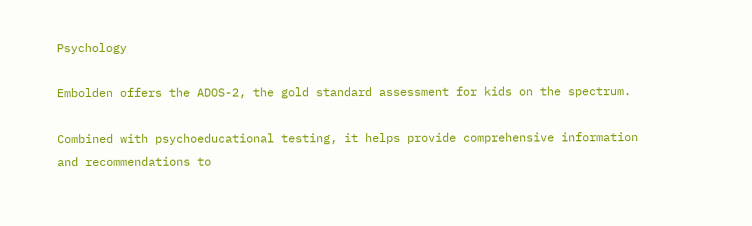Psychology

Embolden offers the ADOS-2, the gold standard assessment for kids on the spectrum.

Combined with psychoeducational testing, it helps provide comprehensive information and recommendations to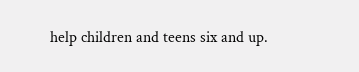help children and teens six and up.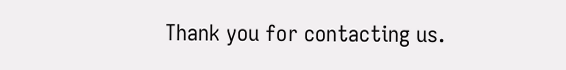Thank you for contacting us.